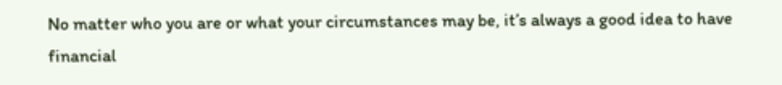No matter who you are or what your circumstances may be, it’s always a good idea to have financial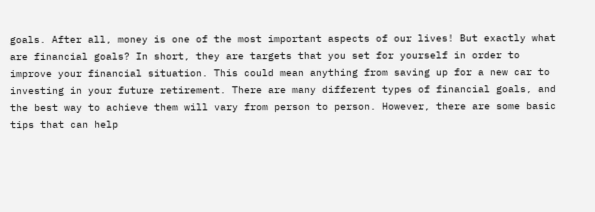goals. After all, money is one of the most important aspects of our lives! But exactly what are financial goals? In short, they are targets that you set for yourself in order to improve your financial situation. This could mean anything from saving up for a new car to investing in your future retirement. There are many different types of financial goals, and the best way to achieve them will vary from person to person. However, there are some basic tips that can help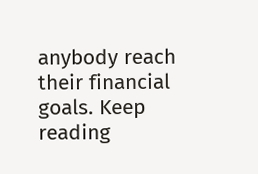anybody reach their financial goals. Keep reading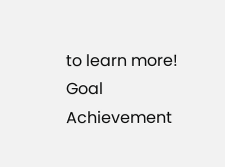to learn more! Goal Achievement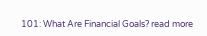101: What Are Financial Goals? read more